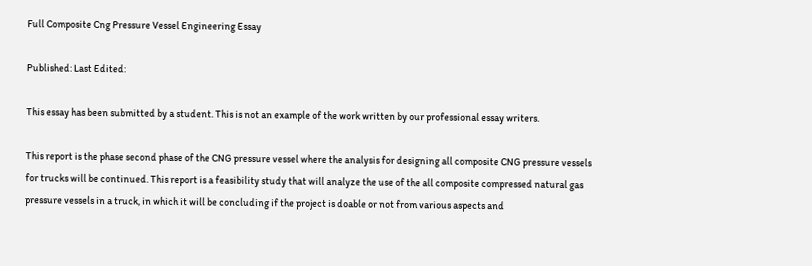Full Composite Cng Pressure Vessel Engineering Essay

Published: Last Edited:

This essay has been submitted by a student. This is not an example of the work written by our professional essay writers.

This report is the phase second phase of the CNG pressure vessel where the analysis for designing all composite CNG pressure vessels for trucks will be continued. This report is a feasibility study that will analyze the use of the all composite compressed natural gas pressure vessels in a truck, in which it will be concluding if the project is doable or not from various aspects and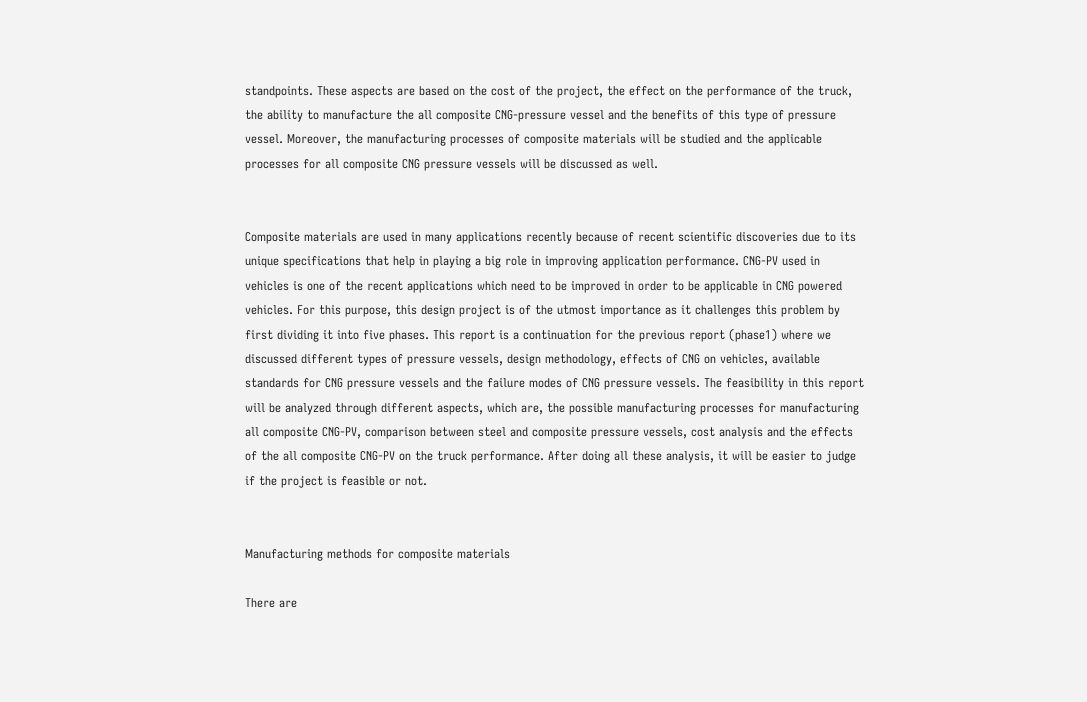standpoints. These aspects are based on the cost of the project, the effect on the performance of the truck, the ability to manufacture the all composite CNG-pressure vessel and the benefits of this type of pressure vessel. Moreover, the manufacturing processes of composite materials will be studied and the applicable processes for all composite CNG pressure vessels will be discussed as well.


Composite materials are used in many applications recently because of recent scientific discoveries due to its unique specifications that help in playing a big role in improving application performance. CNG-PV used in vehicles is one of the recent applications which need to be improved in order to be applicable in CNG powered vehicles. For this purpose, this design project is of the utmost importance as it challenges this problem by first dividing it into five phases. This report is a continuation for the previous report (phase1) where we discussed different types of pressure vessels, design methodology, effects of CNG on vehicles, available standards for CNG pressure vessels and the failure modes of CNG pressure vessels. The feasibility in this report will be analyzed through different aspects, which are, the possible manufacturing processes for manufacturing all composite CNG-PV, comparison between steel and composite pressure vessels, cost analysis and the effects of the all composite CNG-PV on the truck performance. After doing all these analysis, it will be easier to judge if the project is feasible or not.


Manufacturing methods for composite materials

There are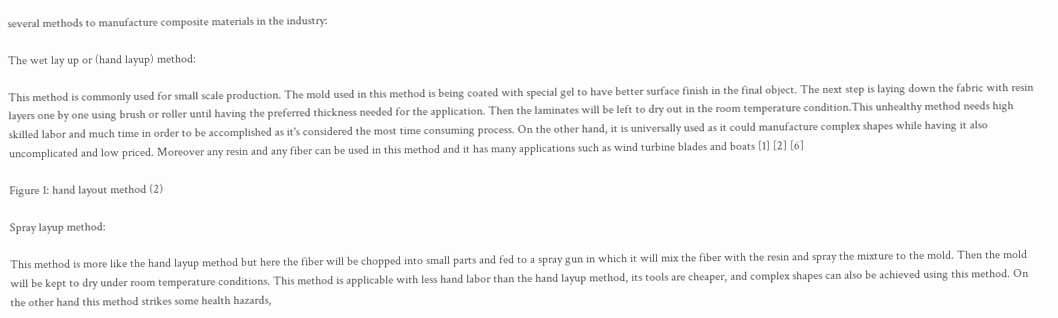several methods to manufacture composite materials in the industry:

The wet lay up or (hand layup) method:

This method is commonly used for small scale production. The mold used in this method is being coated with special gel to have better surface finish in the final object. The next step is laying down the fabric with resin layers one by one using brush or roller until having the preferred thickness needed for the application. Then the laminates will be left to dry out in the room temperature condition.This unhealthy method needs high skilled labor and much time in order to be accomplished as it's considered the most time consuming process. On the other hand, it is universally used as it could manufacture complex shapes while having it also uncomplicated and low priced. Moreover any resin and any fiber can be used in this method and it has many applications such as wind turbine blades and boats [1] [2] [6]

Figure 1: hand layout method (2)

Spray layup method:

This method is more like the hand layup method but here the fiber will be chopped into small parts and fed to a spray gun in which it will mix the fiber with the resin and spray the mixture to the mold. Then the mold will be kept to dry under room temperature conditions. This method is applicable with less hand labor than the hand layup method, its tools are cheaper, and complex shapes can also be achieved using this method. On the other hand this method strikes some health hazards,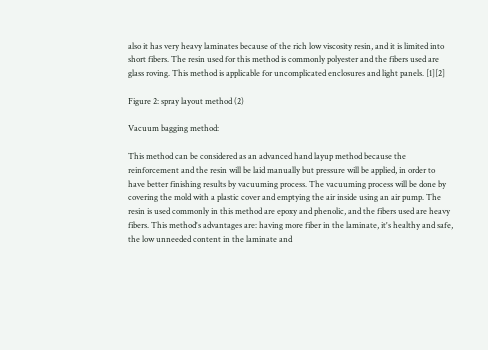also it has very heavy laminates because of the rich low viscosity resin, and it is limited into short fibers. The resin used for this method is commonly polyester and the fibers used are glass roving. This method is applicable for uncomplicated enclosures and light panels. [1][2]

Figure 2: spray layout method (2)

Vacuum bagging method:

This method can be considered as an advanced hand layup method because the reinforcement and the resin will be laid manually but pressure will be applied, in order to have better finishing results by vacuuming process. The vacuuming process will be done by covering the mold with a plastic cover and emptying the air inside using an air pump. The resin is used commonly in this method are epoxy and phenolic, and the fibers used are heavy fibers. This method's advantages are: having more fiber in the laminate, it's healthy and safe, the low unneeded content in the laminate and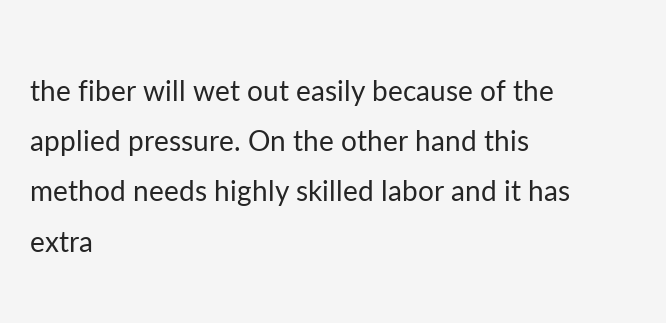the fiber will wet out easily because of the applied pressure. On the other hand this method needs highly skilled labor and it has extra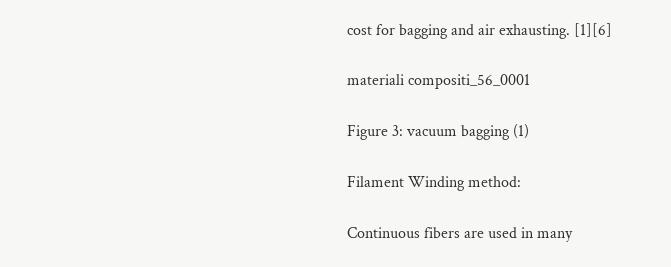cost for bagging and air exhausting. [1][6]

materiali compositi_56_0001

Figure 3: vacuum bagging (1)

Filament Winding method:

Continuous fibers are used in many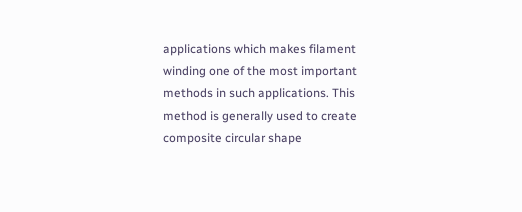applications which makes filament winding one of the most important methods in such applications. This method is generally used to create composite circular shape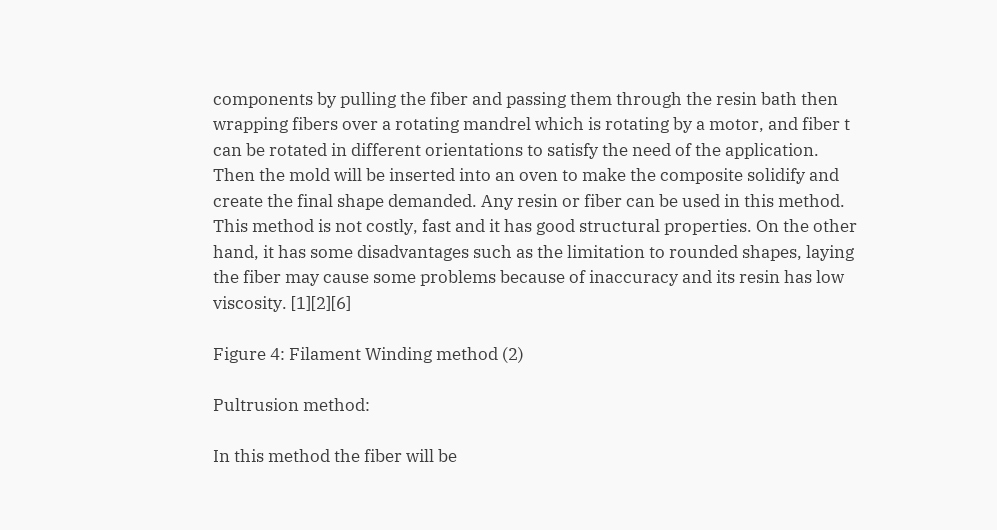components by pulling the fiber and passing them through the resin bath then wrapping fibers over a rotating mandrel which is rotating by a motor, and fiber t can be rotated in different orientations to satisfy the need of the application. Then the mold will be inserted into an oven to make the composite solidify and create the final shape demanded. Any resin or fiber can be used in this method. This method is not costly, fast and it has good structural properties. On the other hand, it has some disadvantages such as the limitation to rounded shapes, laying the fiber may cause some problems because of inaccuracy and its resin has low viscosity. [1][2][6]

Figure 4: Filament Winding method (2)

Pultrusion method:

In this method the fiber will be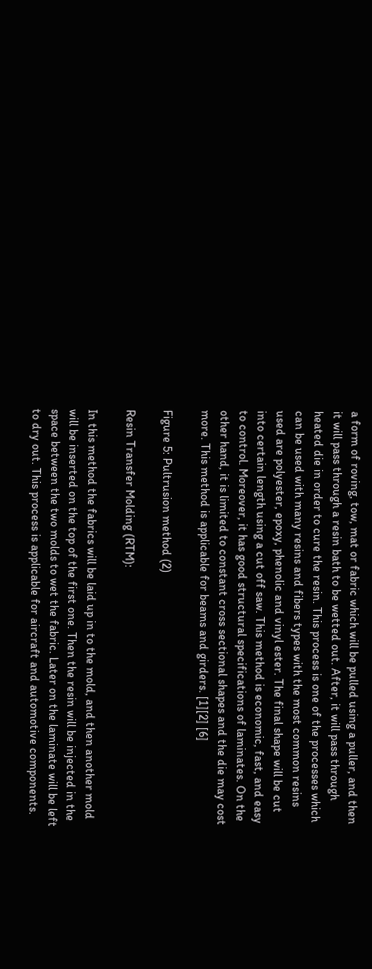a form of roving, tow, mat or fabric which will be pulled using a puller, and then it will pass through a resin bath to be wetted out. After, it will pass through heated die in order to cure the resin. This process is one of the processes which can be used with many resins and fibers types with the most common resins used are polyester, epoxy, phenolic and vinyl ester. The final shape will be cut into certain length using a cut off saw. This method is economic, fast, and easy to control. Moreover, it has good structural specifications of laminates. On the other hand, it is limited to constant cross sectional shapes and the die may cost more. This method is applicable for beams and girders. [1][2] [6]

Figure 5: Pultrusion method (2)

Resin Transfer Molding (RTM):

In this method the fabrics will be laid up in to the mold, and then another mold will be inserted on the top of the first one. Then the resin will be injected in the space between the two molds to wet the fabric. Later on the laminate will be left to dry out. This process is applicable for aircraft and automotive components.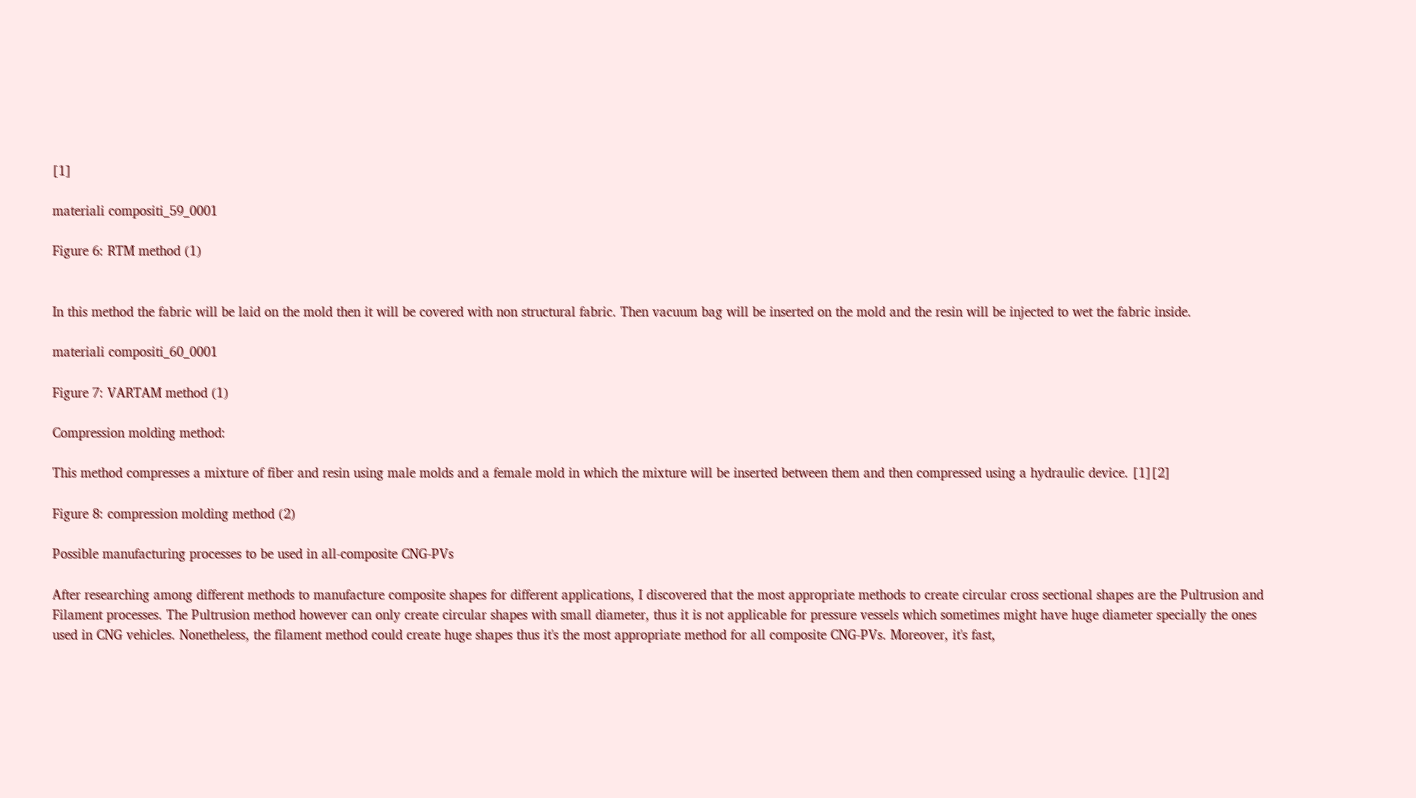[1]

materiali compositi_59_0001

Figure 6: RTM method (1)


In this method the fabric will be laid on the mold then it will be covered with non structural fabric. Then vacuum bag will be inserted on the mold and the resin will be injected to wet the fabric inside.

materiali compositi_60_0001

Figure 7: VARTAM method (1)

Compression molding method:

This method compresses a mixture of fiber and resin using male molds and a female mold in which the mixture will be inserted between them and then compressed using a hydraulic device. [1][2]

Figure 8: compression molding method (2)

Possible manufacturing processes to be used in all-composite CNG-PVs

After researching among different methods to manufacture composite shapes for different applications, I discovered that the most appropriate methods to create circular cross sectional shapes are the Pultrusion and Filament processes. The Pultrusion method however can only create circular shapes with small diameter, thus it is not applicable for pressure vessels which sometimes might have huge diameter specially the ones used in CNG vehicles. Nonetheless, the filament method could create huge shapes thus it's the most appropriate method for all composite CNG-PVs. Moreover, it's fast,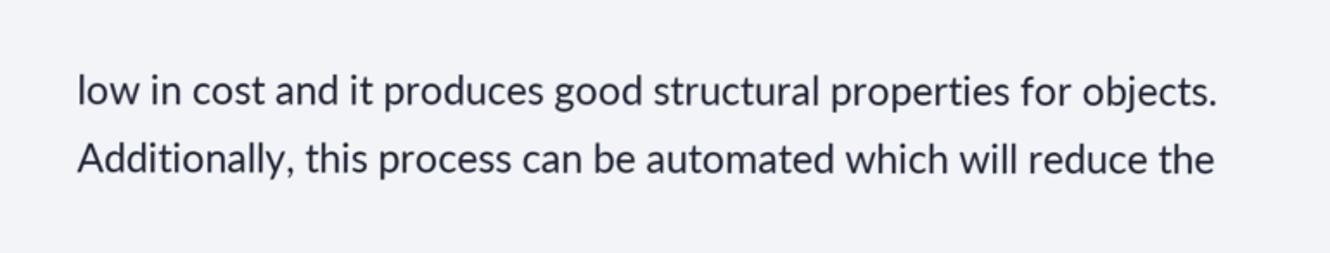low in cost and it produces good structural properties for objects. Additionally, this process can be automated which will reduce the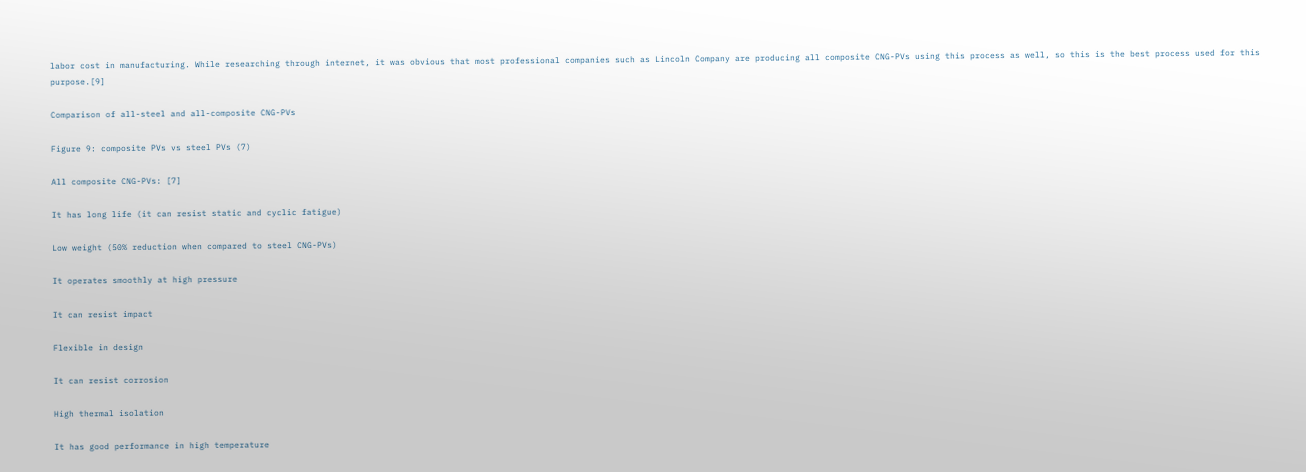labor cost in manufacturing. While researching through internet, it was obvious that most professional companies such as Lincoln Company are producing all composite CNG-PVs using this process as well, so this is the best process used for this purpose.[9]

Comparison of all-steel and all-composite CNG-PVs

Figure 9: composite PVs vs steel PVs (7)

All composite CNG-PVs: [7]

It has long life (it can resist static and cyclic fatigue)

Low weight (50% reduction when compared to steel CNG-PVs)

It operates smoothly at high pressure

It can resist impact

Flexible in design

It can resist corrosion

High thermal isolation

It has good performance in high temperature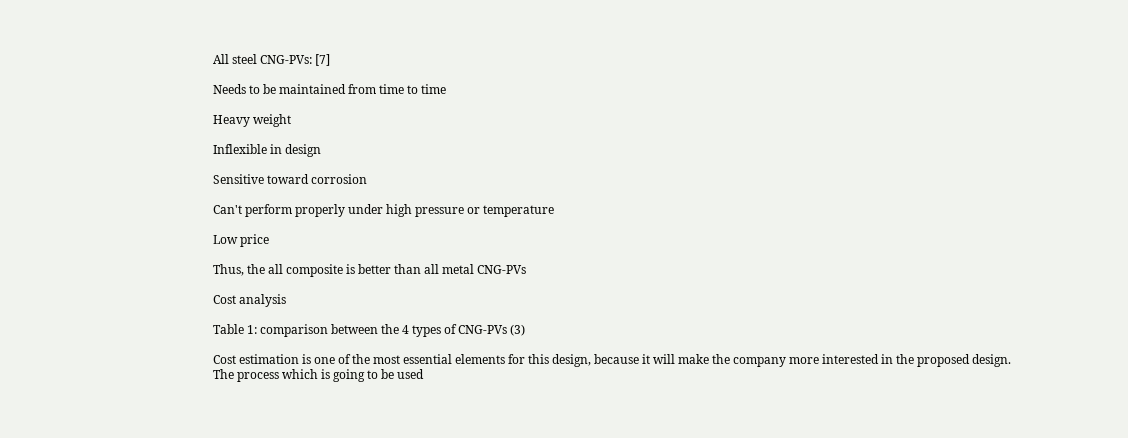All steel CNG-PVs: [7]

Needs to be maintained from time to time

Heavy weight

Inflexible in design

Sensitive toward corrosion

Can't perform properly under high pressure or temperature

Low price

Thus, the all composite is better than all metal CNG-PVs

Cost analysis

Table 1: comparison between the 4 types of CNG-PVs (3)

Cost estimation is one of the most essential elements for this design, because it will make the company more interested in the proposed design. The process which is going to be used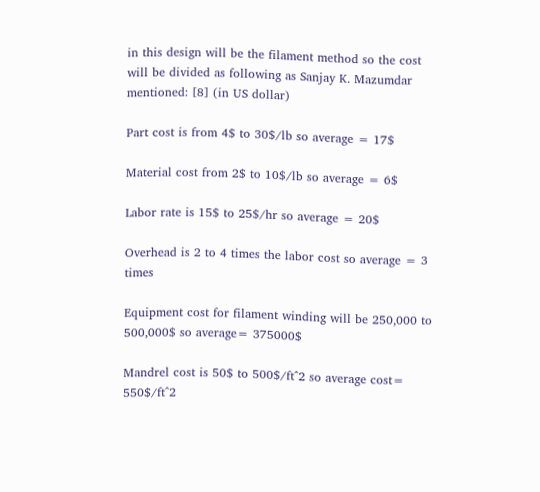in this design will be the filament method so the cost will be divided as following as Sanjay K. Mazumdar mentioned: [8] (in US dollar)

Part cost is from 4$ to 30$/lb so average = 17$

Material cost from 2$ to 10$/lb so average = 6$

Labor rate is 15$ to 25$/hr so average = 20$

Overhead is 2 to 4 times the labor cost so average = 3 times

Equipment cost for filament winding will be 250,000 to 500,000$ so average= 375000$

Mandrel cost is 50$ to 500$/ft^2 so average cost= 550$/ft^2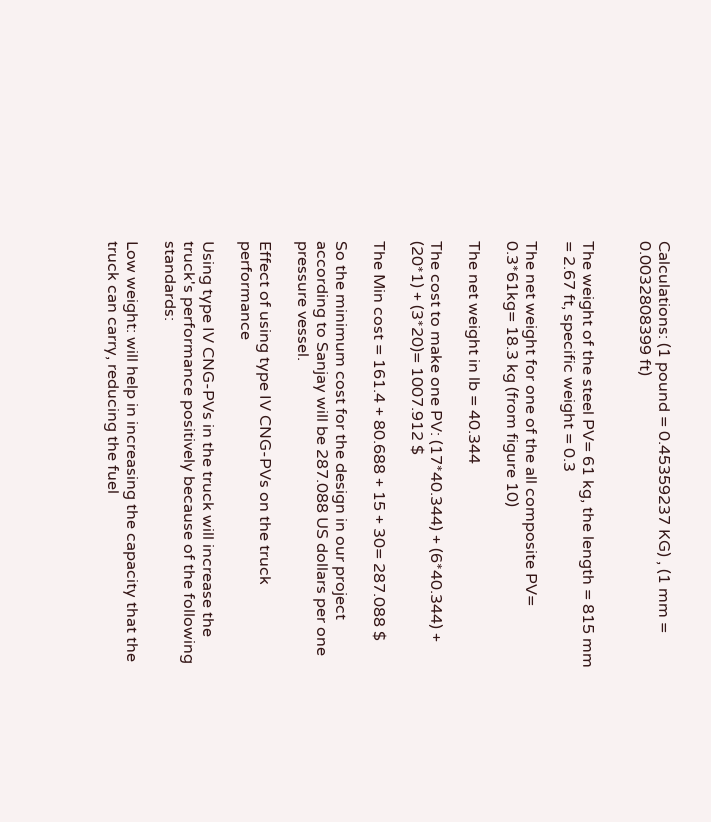Calculations: (1 pound = 0.45359237 KG) , (1 mm = 0.0032808399 ft)


The weight of the steel PV= 61 kg, the length = 815 mm = 2.67 ft, specific weight = 0.3

The net weight for one of the all composite PV= 0.3*61kg= 18.3 kg (from figure 10)

The net weight in lb = 40.344

The cost to make one PV: (17*40.344) + (6*40.344) + (20*1) + (3*20)= 1007.912 $

The Min cost = 161.4 + 80.688 + 15 + 30= 287.088 $

So the minimum cost for the design in our project according to Sanjay will be 287.088 US dollars per one pressure vessel.

Effect of using type IV CNG-PVs on the truck performance

Using type IV CNG-PVs in the truck will increase the truck's performance positively because of the following standards:

Low weight: will help in increasing the capacity that the truck can carry, reducing the fuel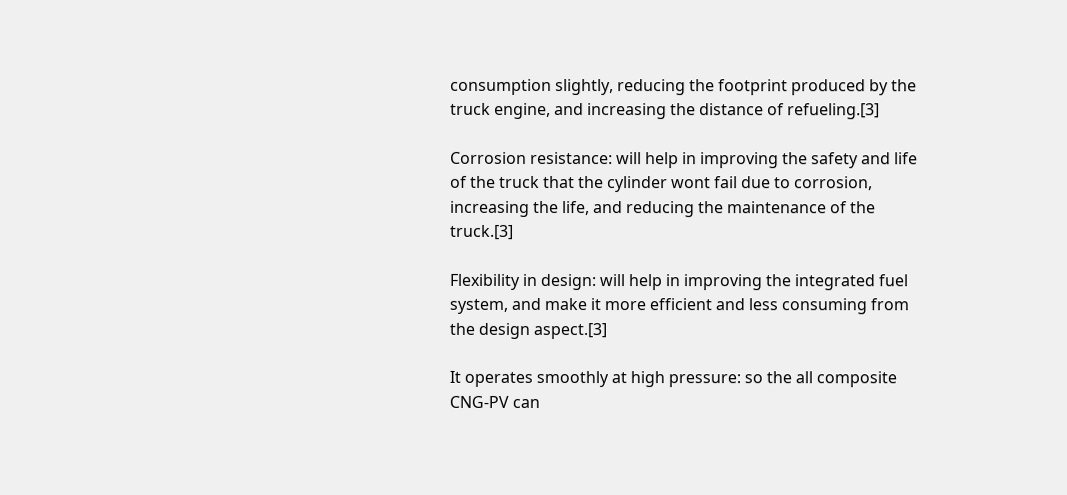consumption slightly, reducing the footprint produced by the truck engine, and increasing the distance of refueling.[3]

Corrosion resistance: will help in improving the safety and life of the truck that the cylinder wont fail due to corrosion, increasing the life, and reducing the maintenance of the truck.[3]

Flexibility in design: will help in improving the integrated fuel system, and make it more efficient and less consuming from the design aspect.[3]

It operates smoothly at high pressure: so the all composite CNG-PV can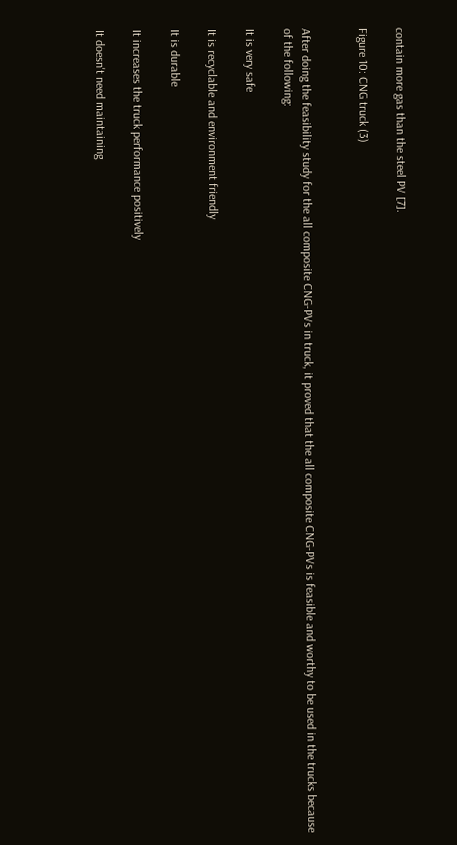contain more gas than the steel PV [7].

Figure 10: CNG truck (3)


After doing the feasibility study for the all composite CNG-PVs in truck, it proved that the all composite CNG-PVs is feasible and worthy to be used in the trucks because of the following:

It is very safe

It is recyclable and environment friendly

It is durable

It increases the truck performance positively

It doesn't need maintaining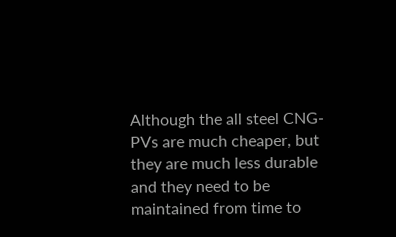Although the all steel CNG-PVs are much cheaper, but they are much less durable and they need to be maintained from time to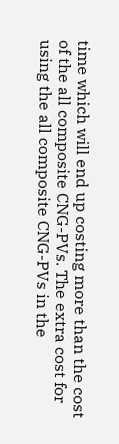time which will end up costing more than the cost of the all composite CNG-PVs. The extra cost for using the all composite CNG-PVs in the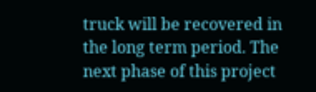truck will be recovered in the long term period. The next phase of this project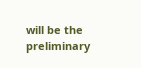will be the preliminary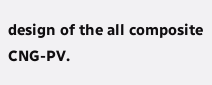design of the all composite CNG-PV.